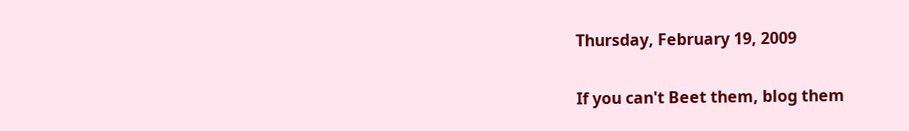Thursday, February 19, 2009

If you can't Beet them, blog them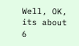Well, OK, its about 6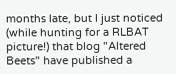months late, but I just noticed (while hunting for a RLBAT picture!) that blog "Altered Beets" have published a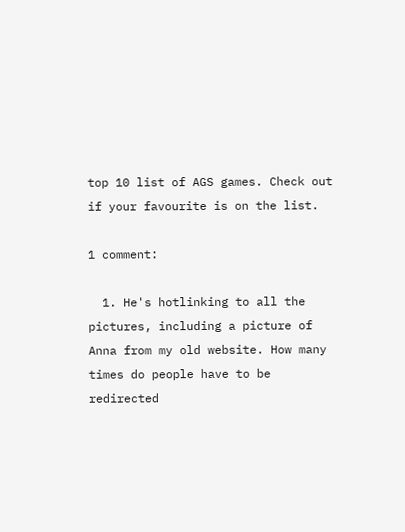top 10 list of AGS games. Check out if your favourite is on the list.

1 comment:

  1. He's hotlinking to all the pictures, including a picture of Anna from my old website. How many times do people have to be redirected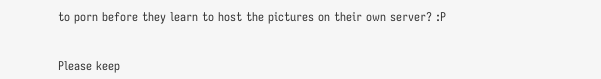to porn before they learn to host the pictures on their own server? :P


Please keep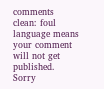comments clean: foul language means your comment will not get published. Sorry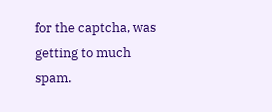for the captcha, was getting to much spam.